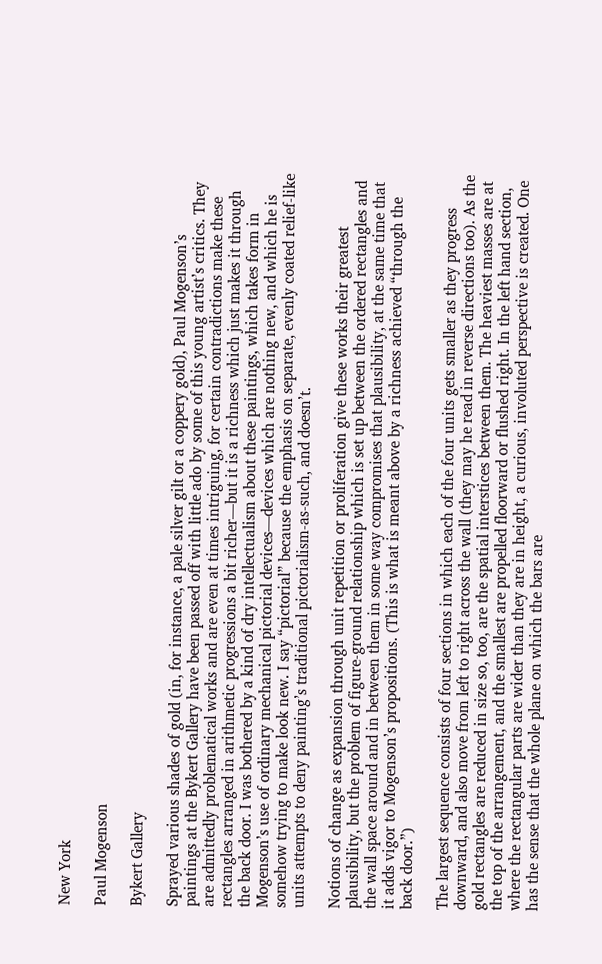New York

Paul Mogenson

Bykert Gallery

Sprayed various shades of gold (in, for instance, a pale silver gilt or a coppery gold), Paul Mogenson’s paintings at the Bykert Gallery have been passed off with little ado by some of this young artist’s critics. They are admittedly problematical works and are even at times intriguing, for certain contradictions make these rectangles arranged in arithmetic progressions a bit richer—but it is a richness which just makes it through the back door. I was bothered by a kind of dry intellectualism about these paintings, which takes form in Mogenson’s use of ordinary mechanical pictorial devices—devices which are nothing new, and which he is somehow trying to make look new. I say “pictorial” because the emphasis on separate, evenly coated relief-like units attempts to deny painting’s traditional pictorialism-as-such, and doesn’t.

Notions of change as expansion through unit repetition or proliferation give these works their greatest plausibility, but the problem of figure-ground relationship which is set up between the ordered rectangles and the wall space around and in between them in some way compromises that plausibility, at the same time that it adds vigor to Mogenson’s propositions. (This is what is meant above by a richness achieved “through the back door.”)

The largest sequence consists of four sections in which each of the four units gets smaller as they progress downward, and also move from left to right across the wall (they may he read in reverse directions too). As the gold rectangles are reduced in size so, too, are the spatial interstices between them. The heaviest masses are at the top of the arrangement, and the smallest are propelled floorward or flushed right. In the left hand section, where the rectangular parts are wider than they are in height, a curious, involuted perspective is created. One has the sense that the whole plane on which the bars are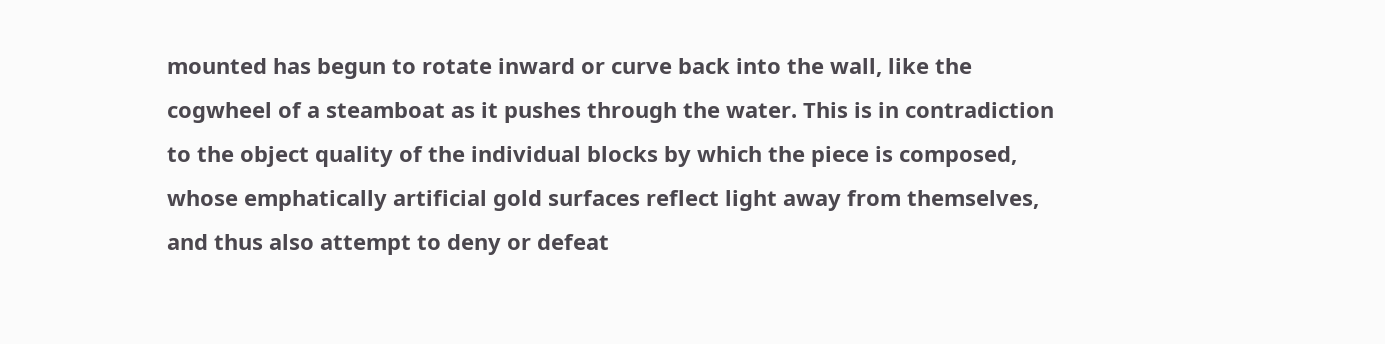mounted has begun to rotate inward or curve back into the wall, like the cogwheel of a steamboat as it pushes through the water. This is in contradiction to the object quality of the individual blocks by which the piece is composed, whose emphatically artificial gold surfaces reflect light away from themselves, and thus also attempt to deny or defeat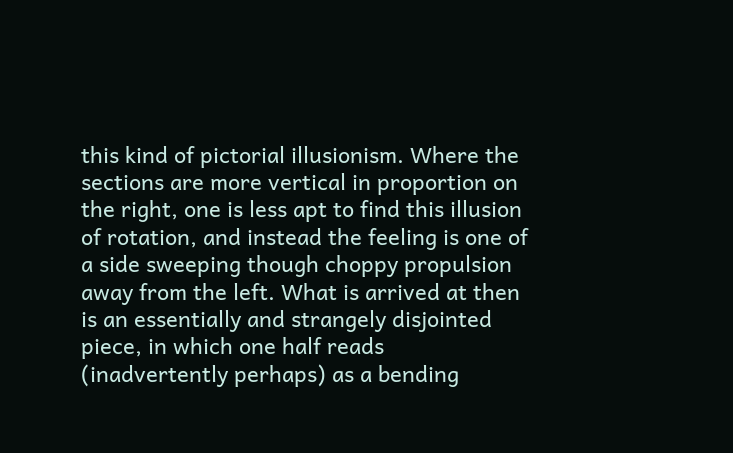this kind of pictorial illusionism. Where the sections are more vertical in proportion on the right, one is less apt to find this illusion of rotation, and instead the feeling is one of a side sweeping though choppy propulsion away from the left. What is arrived at then is an essentially and strangely disjointed piece, in which one half reads (inadvertently perhaps) as a bending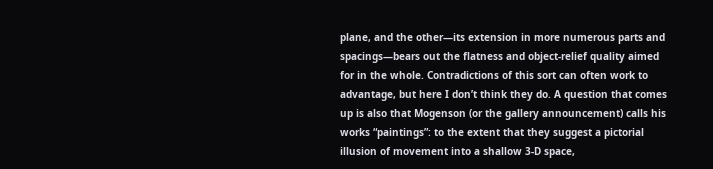plane, and the other—its extension in more numerous parts and spacings—bears out the flatness and object-relief quality aimed for in the whole. Contradictions of this sort can often work to advantage, but here I don’t think they do. A question that comes up is also that Mogenson (or the gallery announcement) calls his works “paintings”: to the extent that they suggest a pictorial illusion of movement into a shallow 3-D space,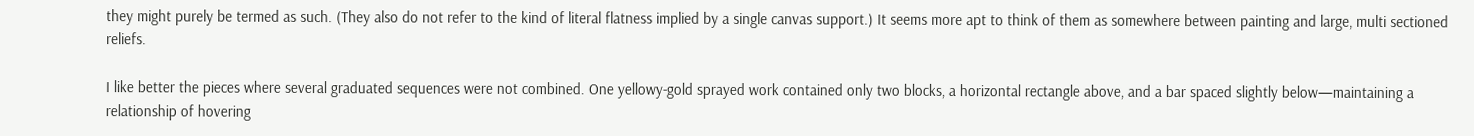they might purely be termed as such. (They also do not refer to the kind of literal flatness implied by a single canvas support.) It seems more apt to think of them as somewhere between painting and large, multi sectioned reliefs.

I like better the pieces where several graduated sequences were not combined. One yellowy-gold sprayed work contained only two blocks, a horizontal rectangle above, and a bar spaced slightly below—maintaining a relationship of hovering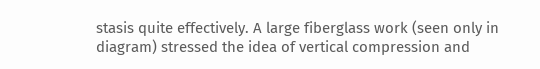stasis quite effectively. A large fiberglass work (seen only in diagram) stressed the idea of vertical compression and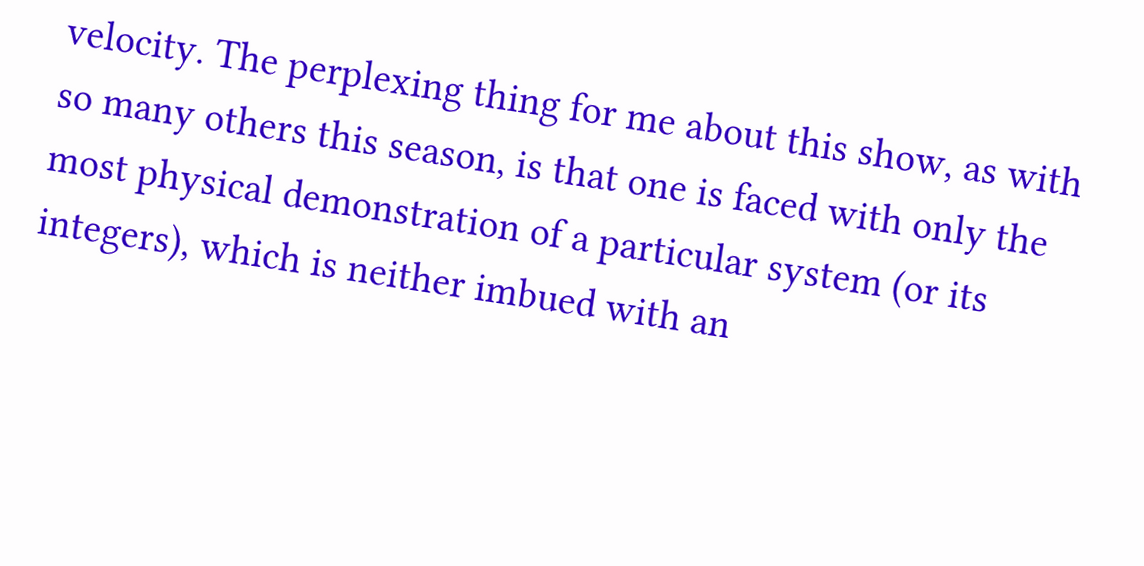velocity. The perplexing thing for me about this show, as with so many others this season, is that one is faced with only the most physical demonstration of a particular system (or its integers), which is neither imbued with an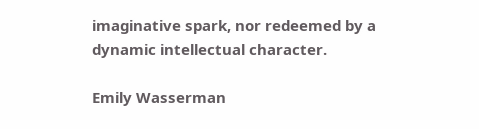imaginative spark, nor redeemed by a dynamic intellectual character.

Emily Wasserman